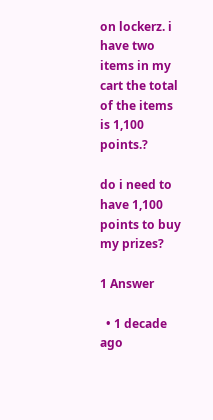on lockerz. i have two items in my cart the total of the items is 1,100 points.?

do i need to have 1,100 points to buy my prizes?

1 Answer

  • 1 decade ago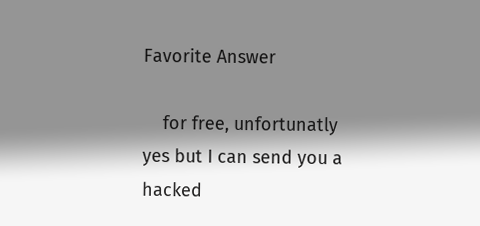Favorite Answer

    for free, unfortunatly yes but I can send you a hacked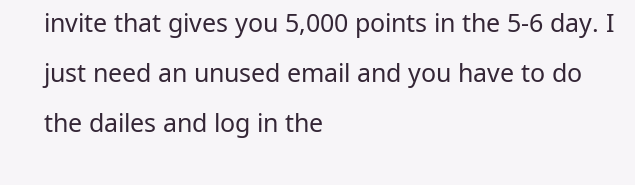invite that gives you 5,000 points in the 5-6 day. I just need an unused email and you have to do the dailes and log in the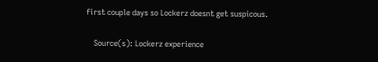first couple days so Lockerz doesnt get suspicous.

    Source(s): Lockerz experience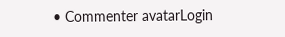• Commenter avatarLogin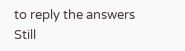to reply the answers
Still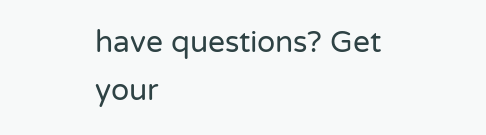have questions? Get your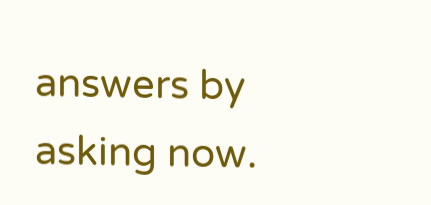answers by asking now.